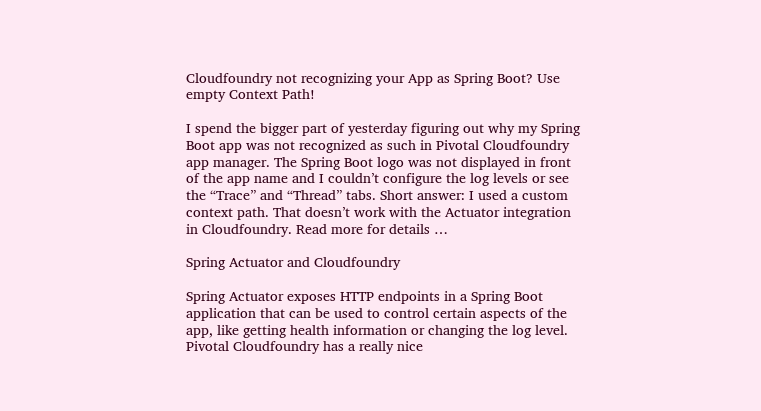Cloudfoundry not recognizing your App as Spring Boot? Use empty Context Path!

I spend the bigger part of yesterday figuring out why my Spring Boot app was not recognized as such in Pivotal Cloudfoundry app manager. The Spring Boot logo was not displayed in front of the app name and I couldn’t configure the log levels or see the “Trace” and “Thread” tabs. Short answer: I used a custom context path. That doesn’t work with the Actuator integration in Cloudfoundry. Read more for details …

Spring Actuator and Cloudfoundry

Spring Actuator exposes HTTP endpoints in a Spring Boot application that can be used to control certain aspects of the app, like getting health information or changing the log level. Pivotal Cloudfoundry has a really nice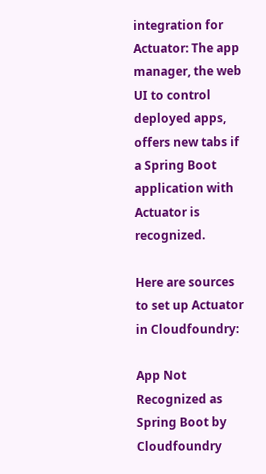integration for Actuator: The app manager, the web UI to control deployed apps, offers new tabs if a Spring Boot application with Actuator is recognized.

Here are sources to set up Actuator in Cloudfoundry:

App Not Recognized as Spring Boot by Cloudfoundry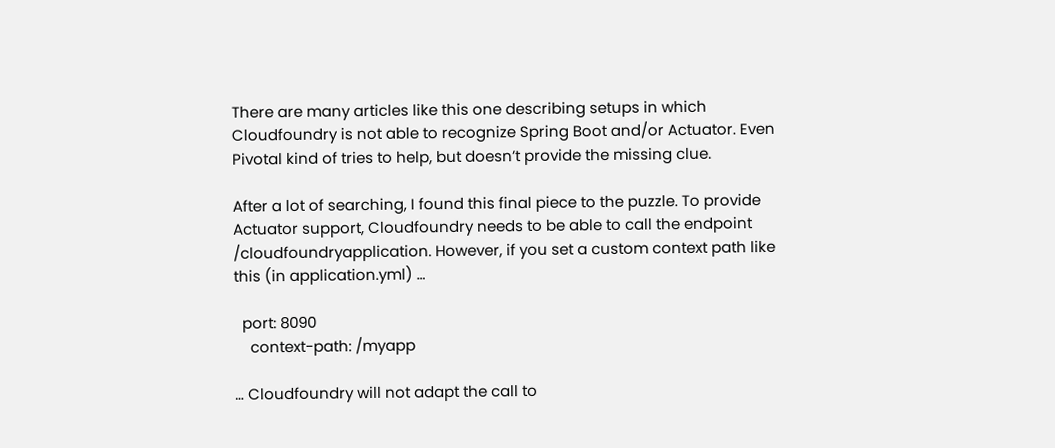There are many articles like this one describing setups in which Cloudfoundry is not able to recognize Spring Boot and/or Actuator. Even Pivotal kind of tries to help, but doesn’t provide the missing clue.

After a lot of searching, I found this final piece to the puzzle. To provide Actuator support, Cloudfoundry needs to be able to call the endpoint /cloudfoundryapplication. However, if you set a custom context path like this (in application.yml) …

  port: 8090
    context-path: /myapp

… Cloudfoundry will not adapt the call to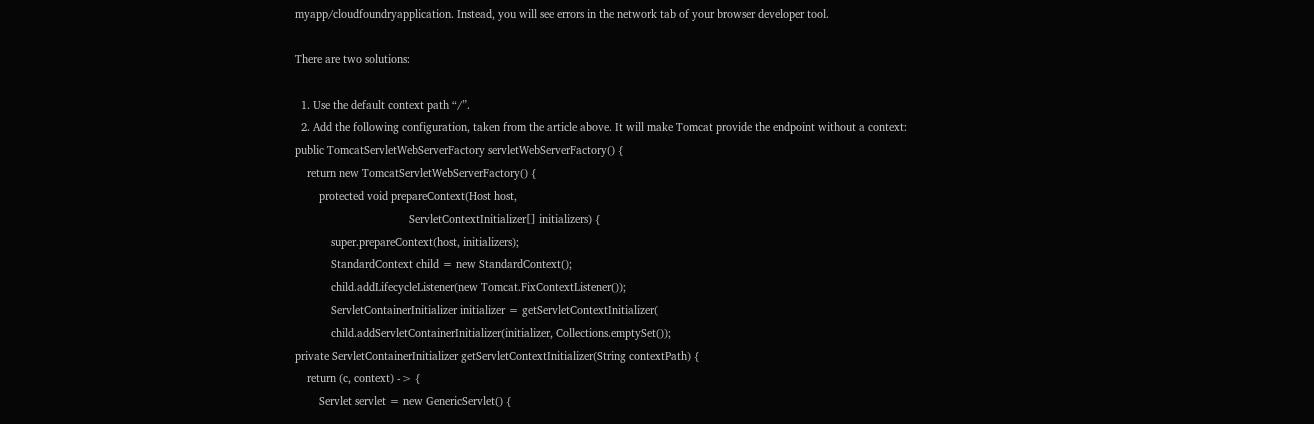myapp/cloudfoundryapplication. Instead, you will see errors in the network tab of your browser developer tool.

There are two solutions:

  1. Use the default context path “/”.
  2. Add the following configuration, taken from the article above. It will make Tomcat provide the endpoint without a context:
public TomcatServletWebServerFactory servletWebServerFactory() {
    return new TomcatServletWebServerFactory() {
        protected void prepareContext(Host host,
                                      ServletContextInitializer[] initializers) {
            super.prepareContext(host, initializers);
            StandardContext child = new StandardContext();
            child.addLifecycleListener(new Tomcat.FixContextListener());
            ServletContainerInitializer initializer = getServletContextInitializer(
            child.addServletContainerInitializer(initializer, Collections.emptySet());
private ServletContainerInitializer getServletContextInitializer(String contextPath) {
    return (c, context) -> {
        Servlet servlet = new GenericServlet() {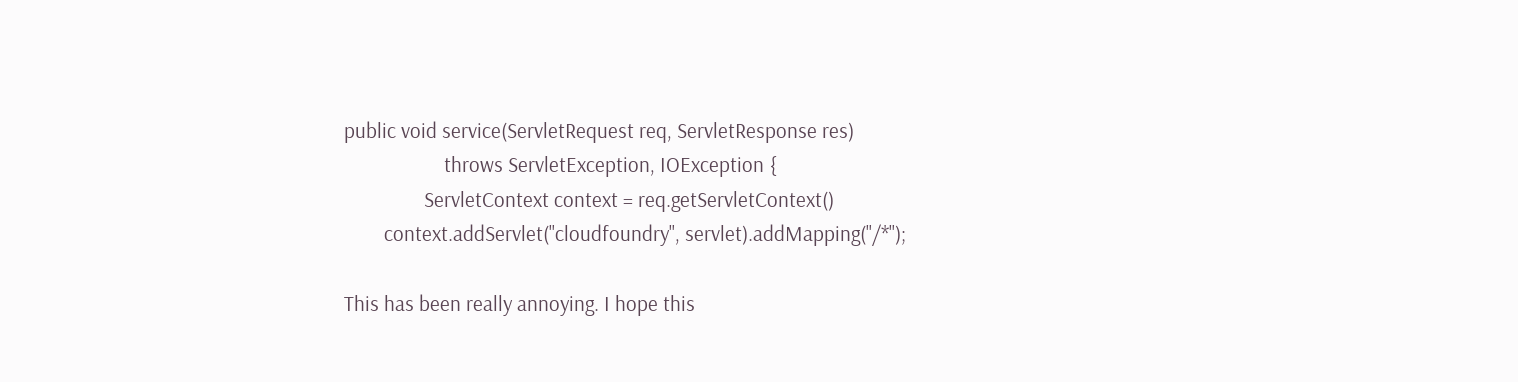public void service(ServletRequest req, ServletResponse res)
                    throws ServletException, IOException {
                ServletContext context = req.getServletContext()
        context.addServlet("cloudfoundry", servlet).addMapping("/*");

This has been really annoying. I hope this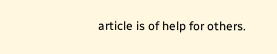article is of help for others.